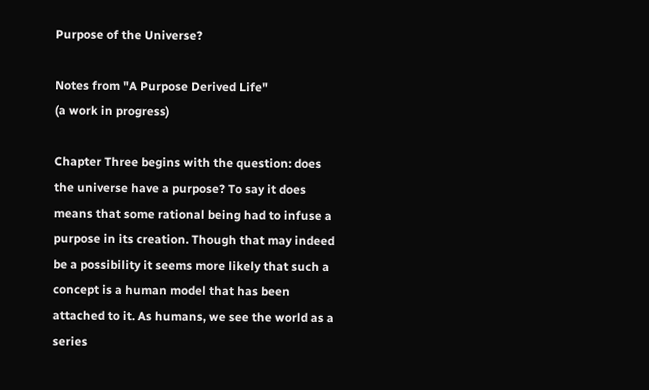Purpose of the Universe?

Notes from "A Purpose Derived Life"
(a work in progress)

Chapter Three begins with the question: does the universe have a purpose? To say it does means that some rational being had to infuse a purpose in its creation. Though that may indeed be a possibility it seems more likely that such a concept is a human model that has been attached to it. As humans, we see the world as a series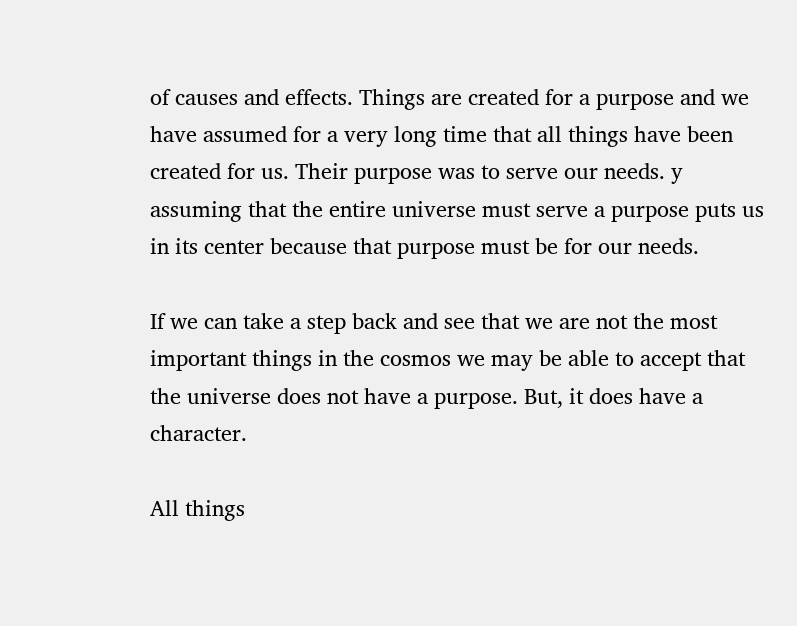of causes and effects. Things are created for a purpose and we have assumed for a very long time that all things have been created for us. Their purpose was to serve our needs. y assuming that the entire universe must serve a purpose puts us in its center because that purpose must be for our needs.

If we can take a step back and see that we are not the most important things in the cosmos we may be able to accept that the universe does not have a purpose. But, it does have a character.

All things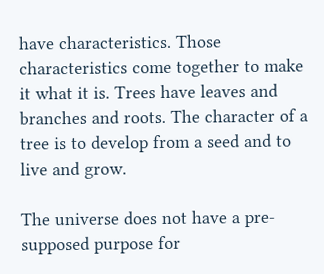have characteristics. Those characteristics come together to make it what it is. Trees have leaves and branches and roots. The character of a tree is to develop from a seed and to live and grow.

The universe does not have a pre-supposed purpose for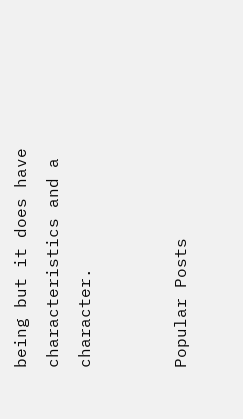being but it does have characteristics and a character.


Popular Posts